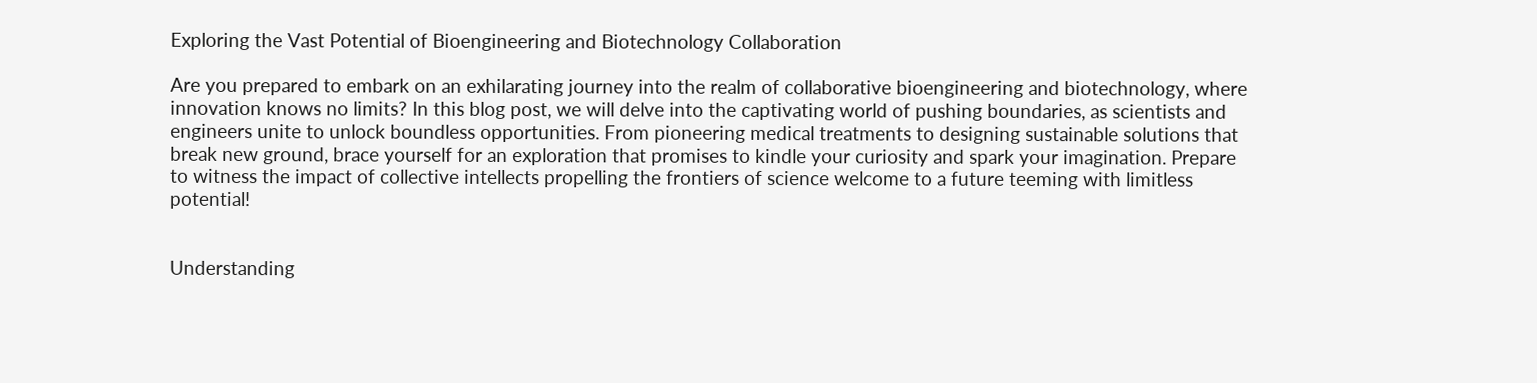Exploring the Vast Potential of Bioengineering and Biotechnology Collaboration

Are you prepared to embark on an exhilarating journey into the realm of collaborative bioengineering and biotechnology, where innovation knows no limits? In this blog post, we will delve into the captivating world of pushing boundaries, as scientists and engineers unite to unlock boundless opportunities. From pioneering medical treatments to designing sustainable solutions that break new ground, brace yourself for an exploration that promises to kindle your curiosity and spark your imagination. Prepare to witness the impact of collective intellects propelling the frontiers of science welcome to a future teeming with limitless potential!


Understanding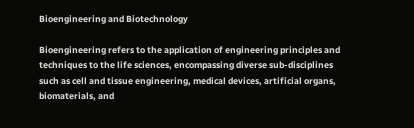Bioengineering and Biotechnology

Bioengineering refers to the application of engineering principles and techniques to the life sciences, encompassing diverse sub-disciplines such as cell and tissue engineering, medical devices, artificial organs, biomaterials, and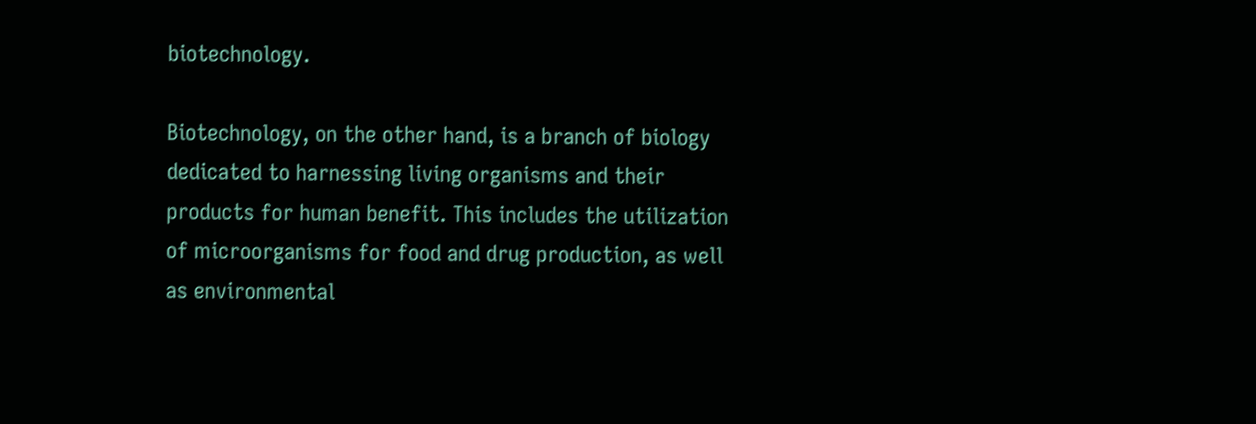biotechnology.

Biotechnology, on the other hand, is a branch of biology dedicated to harnessing living organisms and their products for human benefit. This includes the utilization of microorganisms for food and drug production, as well as environmental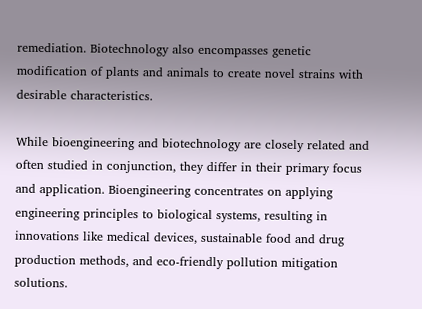remediation. Biotechnology also encompasses genetic modification of plants and animals to create novel strains with desirable characteristics.

While bioengineering and biotechnology are closely related and often studied in conjunction, they differ in their primary focus and application. Bioengineering concentrates on applying engineering principles to biological systems, resulting in innovations like medical devices, sustainable food and drug production methods, and eco-friendly pollution mitigation solutions.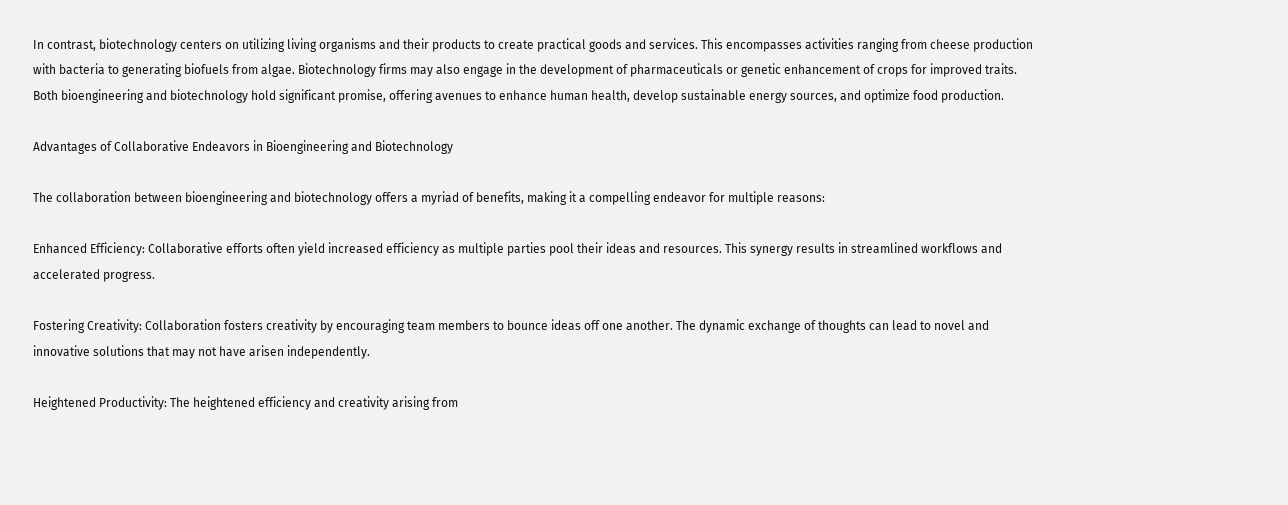In contrast, biotechnology centers on utilizing living organisms and their products to create practical goods and services. This encompasses activities ranging from cheese production with bacteria to generating biofuels from algae. Biotechnology firms may also engage in the development of pharmaceuticals or genetic enhancement of crops for improved traits. Both bioengineering and biotechnology hold significant promise, offering avenues to enhance human health, develop sustainable energy sources, and optimize food production.

Advantages of Collaborative Endeavors in Bioengineering and Biotechnology

The collaboration between bioengineering and biotechnology offers a myriad of benefits, making it a compelling endeavor for multiple reasons:

Enhanced Efficiency: Collaborative efforts often yield increased efficiency as multiple parties pool their ideas and resources. This synergy results in streamlined workflows and accelerated progress.

Fostering Creativity: Collaboration fosters creativity by encouraging team members to bounce ideas off one another. The dynamic exchange of thoughts can lead to novel and innovative solutions that may not have arisen independently.

Heightened Productivity: The heightened efficiency and creativity arising from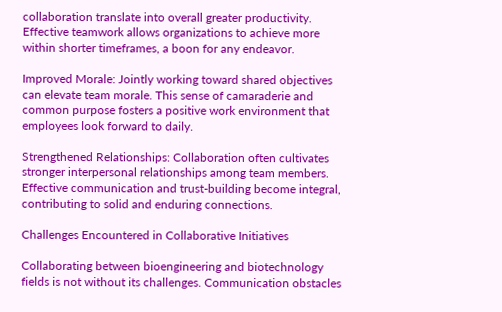collaboration translate into overall greater productivity. Effective teamwork allows organizations to achieve more within shorter timeframes, a boon for any endeavor.

Improved Morale: Jointly working toward shared objectives can elevate team morale. This sense of camaraderie and common purpose fosters a positive work environment that employees look forward to daily.

Strengthened Relationships: Collaboration often cultivates stronger interpersonal relationships among team members. Effective communication and trust-building become integral, contributing to solid and enduring connections.

Challenges Encountered in Collaborative Initiatives

Collaborating between bioengineering and biotechnology fields is not without its challenges. Communication obstacles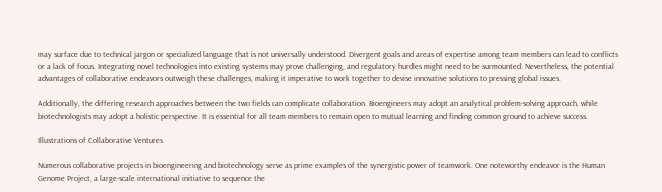may surface due to technical jargon or specialized language that is not universally understood. Divergent goals and areas of expertise among team members can lead to conflicts or a lack of focus. Integrating novel technologies into existing systems may prove challenging, and regulatory hurdles might need to be surmounted. Nevertheless, the potential advantages of collaborative endeavors outweigh these challenges, making it imperative to work together to devise innovative solutions to pressing global issues.

Additionally, the differing research approaches between the two fields can complicate collaboration. Bioengineers may adopt an analytical problem-solving approach, while biotechnologists may adopt a holistic perspective. It is essential for all team members to remain open to mutual learning and finding common ground to achieve success.

Illustrations of Collaborative Ventures

Numerous collaborative projects in bioengineering and biotechnology serve as prime examples of the synergistic power of teamwork. One noteworthy endeavor is the Human Genome Project, a large-scale international initiative to sequence the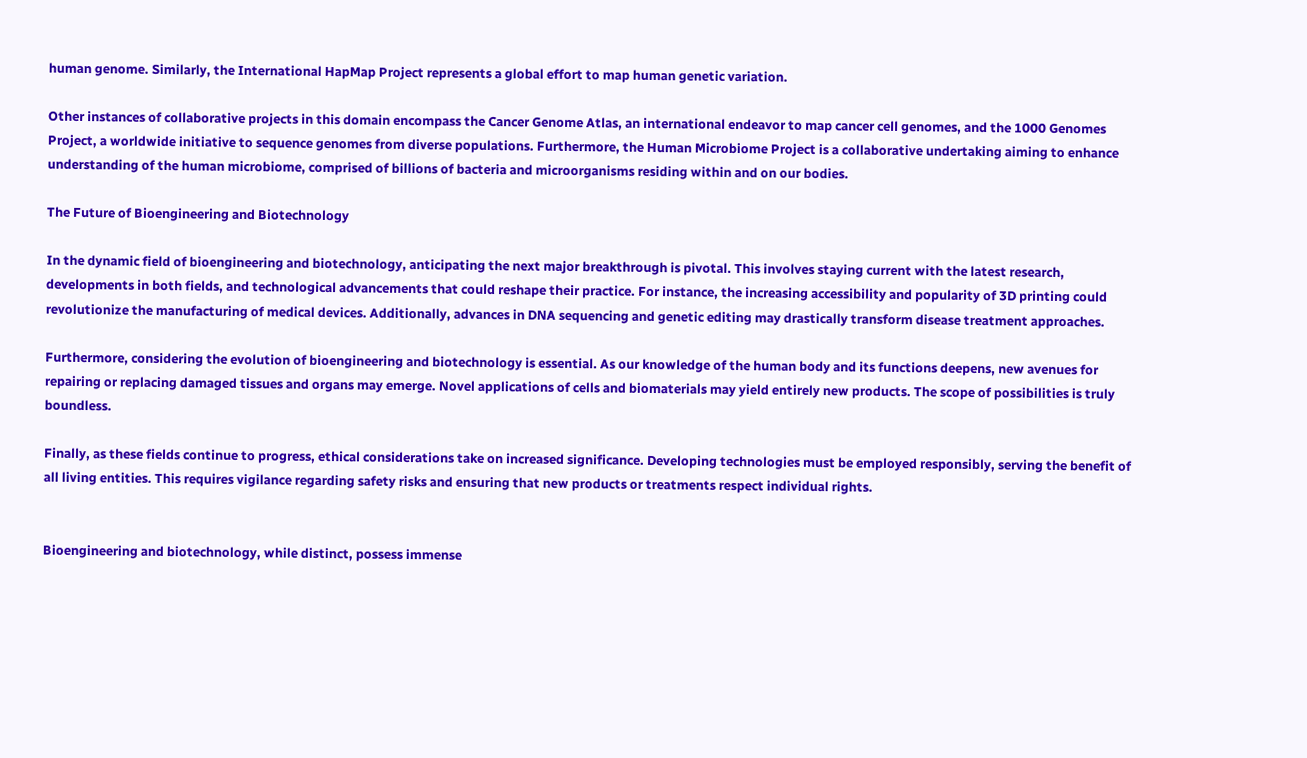human genome. Similarly, the International HapMap Project represents a global effort to map human genetic variation.

Other instances of collaborative projects in this domain encompass the Cancer Genome Atlas, an international endeavor to map cancer cell genomes, and the 1000 Genomes Project, a worldwide initiative to sequence genomes from diverse populations. Furthermore, the Human Microbiome Project is a collaborative undertaking aiming to enhance understanding of the human microbiome, comprised of billions of bacteria and microorganisms residing within and on our bodies.

The Future of Bioengineering and Biotechnology

In the dynamic field of bioengineering and biotechnology, anticipating the next major breakthrough is pivotal. This involves staying current with the latest research, developments in both fields, and technological advancements that could reshape their practice. For instance, the increasing accessibility and popularity of 3D printing could revolutionize the manufacturing of medical devices. Additionally, advances in DNA sequencing and genetic editing may drastically transform disease treatment approaches.

Furthermore, considering the evolution of bioengineering and biotechnology is essential. As our knowledge of the human body and its functions deepens, new avenues for repairing or replacing damaged tissues and organs may emerge. Novel applications of cells and biomaterials may yield entirely new products. The scope of possibilities is truly boundless.

Finally, as these fields continue to progress, ethical considerations take on increased significance. Developing technologies must be employed responsibly, serving the benefit of all living entities. This requires vigilance regarding safety risks and ensuring that new products or treatments respect individual rights.


Bioengineering and biotechnology, while distinct, possess immense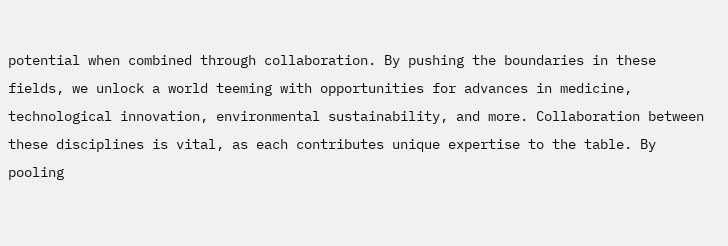potential when combined through collaboration. By pushing the boundaries in these fields, we unlock a world teeming with opportunities for advances in medicine, technological innovation, environmental sustainability, and more. Collaboration between these disciplines is vital, as each contributes unique expertise to the table. By pooling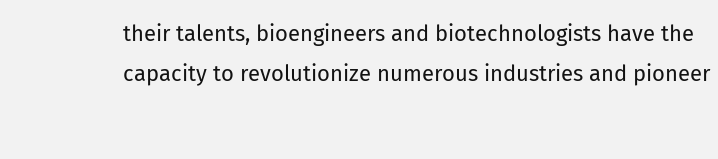their talents, bioengineers and biotechnologists have the capacity to revolutionize numerous industries and pioneer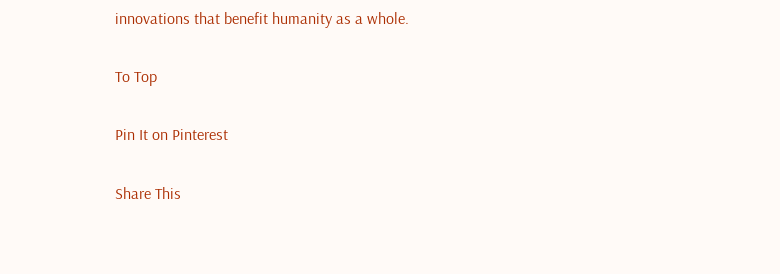innovations that benefit humanity as a whole.

To Top

Pin It on Pinterest

Share This